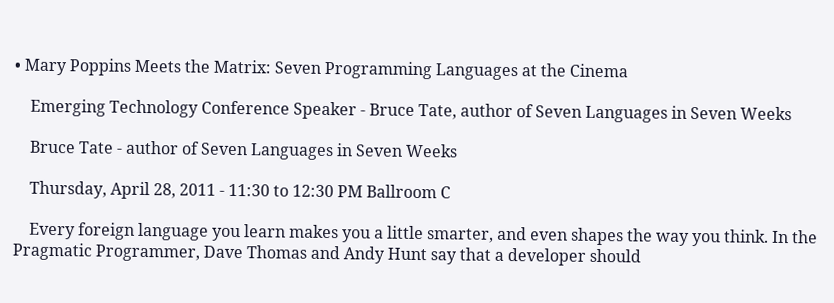• Mary Poppins Meets the Matrix: Seven Programming Languages at the Cinema

    Emerging Technology Conference Speaker - Bruce Tate, author of Seven Languages in Seven Weeks

    Bruce Tate - author of Seven Languages in Seven Weeks

    Thursday, April 28, 2011 - 11:30 to 12:30 PM Ballroom C

    Every foreign language you learn makes you a little smarter, and even shapes the way you think. In the Pragmatic Programmer, Dave Thomas and Andy Hunt say that a developer should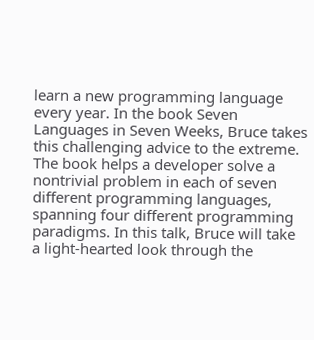learn a new programming language every year. In the book Seven Languages in Seven Weeks, Bruce takes this challenging advice to the extreme. The book helps a developer solve a nontrivial problem in each of seven different programming languages, spanning four different programming paradigms. In this talk, Bruce will take a light-hearted look through the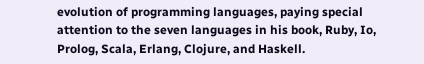evolution of programming languages, paying special attention to the seven languages in his book, Ruby, Io, Prolog, Scala, Erlang, Clojure, and Haskell.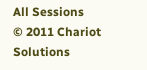All Sessions
© 2011 Chariot Solutions